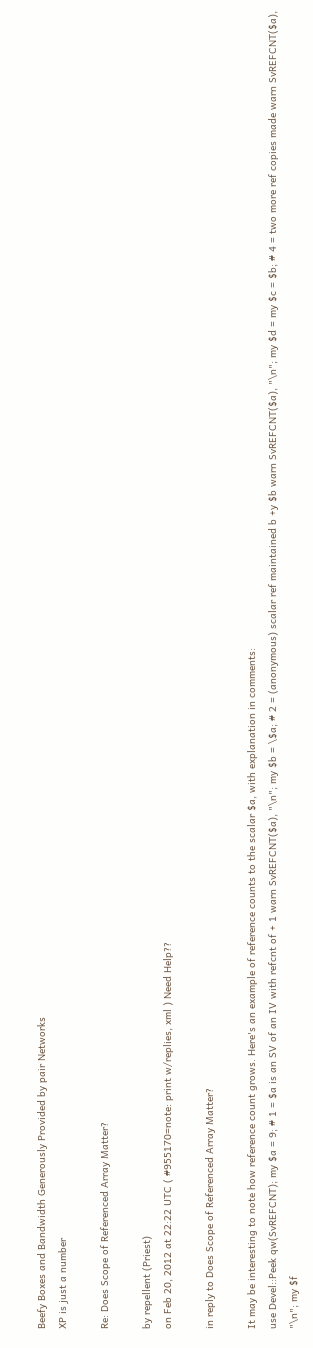Beefy Boxes and Bandwidth Generously Provided by pair Networks
XP is just a number

Re: Does Scope of Referenced Array Matter?

by repellent (Priest)
on Feb 20, 2012 at 22:22 UTC ( #955170=note: print w/replies, xml ) Need Help??

in reply to Does Scope of Referenced Array Matter?

It may be interesting to note how reference count grows. Here's an example of reference counts to the scalar $a, with explanation in comments:
use Devel::Peek qw(SvREFCNT); my $a = 9; # 1 = $a is an SV of an IV with refcnt of + 1 warn SvREFCNT($a), "\n"; my $b = \$a; # 2 = (anonymous) scalar ref maintained b +y $b warn SvREFCNT($a), "\n"; my $d = my $c = $b; # 4 = two more ref copies made warn SvREFCNT($a), "\n"; my $f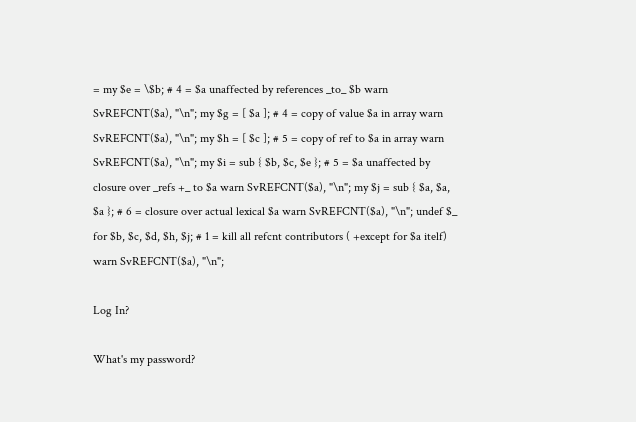= my $e = \$b; # 4 = $a unaffected by references _to_ $b warn SvREFCNT($a), "\n"; my $g = [ $a ]; # 4 = copy of value $a in array warn SvREFCNT($a), "\n"; my $h = [ $c ]; # 5 = copy of ref to $a in array warn SvREFCNT($a), "\n"; my $i = sub { $b, $c, $e }; # 5 = $a unaffected by closure over _refs +_ to $a warn SvREFCNT($a), "\n"; my $j = sub { $a, $a, $a }; # 6 = closure over actual lexical $a warn SvREFCNT($a), "\n"; undef $_ for $b, $c, $d, $h, $j; # 1 = kill all refcnt contributors ( +except for $a itelf) warn SvREFCNT($a), "\n";

Log In?

What's my password?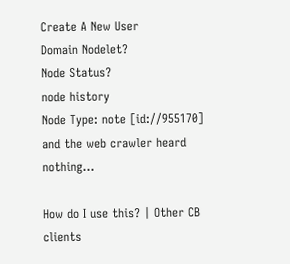Create A New User
Domain Nodelet?
Node Status?
node history
Node Type: note [id://955170]
and the web crawler heard nothing...

How do I use this? | Other CB clients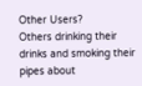Other Users?
Others drinking their drinks and smoking their pipes about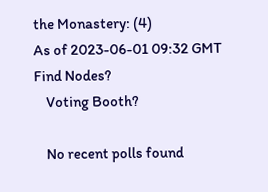the Monastery: (4)
As of 2023-06-01 09:32 GMT
Find Nodes?
    Voting Booth?

    No recent polls found